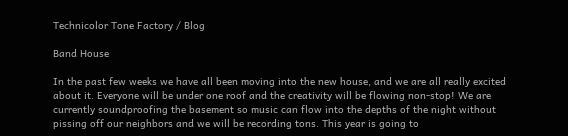Technicolor Tone Factory / Blog

Band House

In the past few weeks we have all been moving into the new house, and we are all really excited about it. Everyone will be under one roof and the creativity will be flowing non-stop! We are currently soundproofing the basement so music can flow into the depths of the night without pissing off our neighbors and we will be recording tons. This year is going to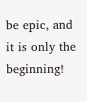be epic, and it is only the beginning!